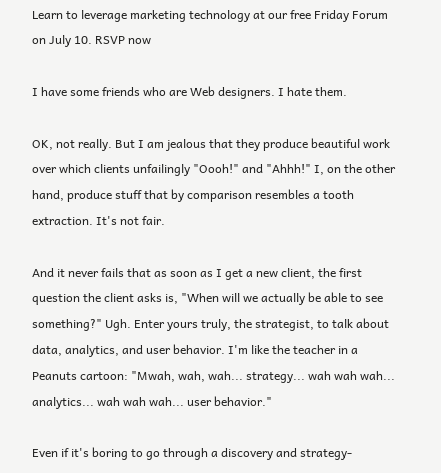Learn to leverage marketing technology at our free Friday Forum on July 10. RSVP now

I have some friends who are Web designers. I hate them.

OK, not really. But I am jealous that they produce beautiful work over which clients unfailingly "Oooh!" and "Ahhh!" I, on the other hand, produce stuff that by comparison resembles a tooth extraction. It's not fair.

And it never fails that as soon as I get a new client, the first question the client asks is, "When will we actually be able to see something?" Ugh. Enter yours truly, the strategist, to talk about data, analytics, and user behavior. I'm like the teacher in a Peanuts cartoon: "Mwah, wah, wah... strategy... wah wah wah... analytics... wah wah wah... user behavior."

Even if it's boring to go through a discovery and strategy-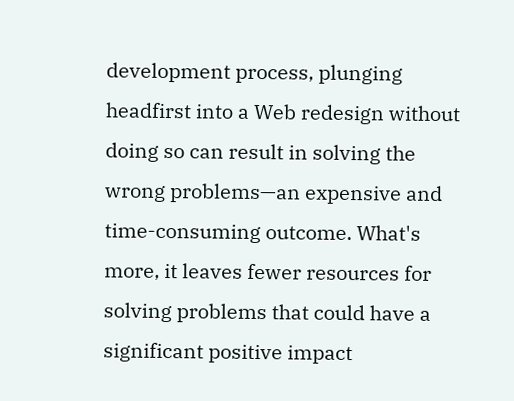development process, plunging headfirst into a Web redesign without doing so can result in solving the wrong problems—an expensive and time-consuming outcome. What's more, it leaves fewer resources for solving problems that could have a significant positive impact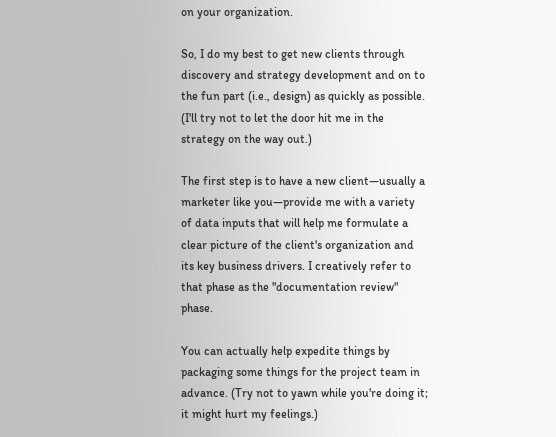on your organization.

So, I do my best to get new clients through discovery and strategy development and on to the fun part (i.e., design) as quickly as possible. (I'll try not to let the door hit me in the strategy on the way out.)

The first step is to have a new client—usually a marketer like you—provide me with a variety of data inputs that will help me formulate a clear picture of the client's organization and its key business drivers. I creatively refer to that phase as the "documentation review" phase.

You can actually help expedite things by packaging some things for the project team in advance. (Try not to yawn while you're doing it; it might hurt my feelings.)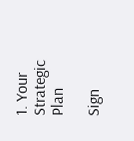1. Your Strategic Plan

Sign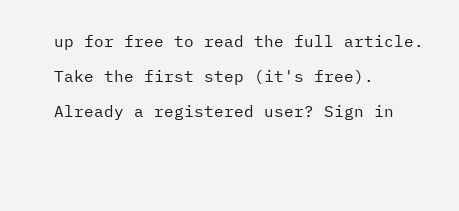up for free to read the full article.

Take the first step (it's free).

Already a registered user? Sign in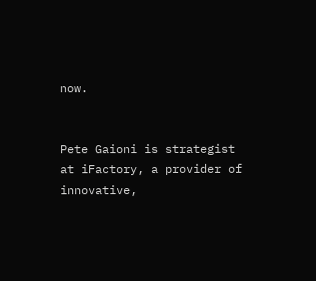now.


Pete Gaioni is strategist at iFactory, a provider of innovative,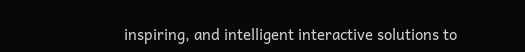inspiring, and intelligent interactive solutions to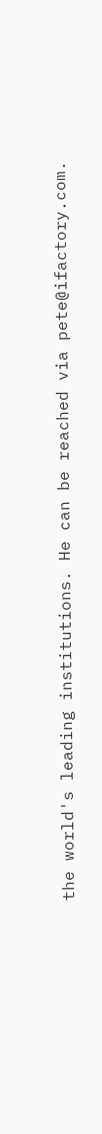the world's leading institutions. He can be reached via pete@ifactory.com.